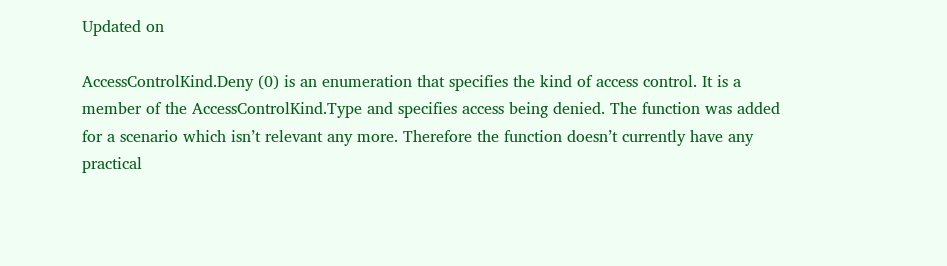Updated on

AccessControlKind.Deny (0) is an enumeration that specifies the kind of access control. It is a member of the AccessControlKind.Type and specifies access being denied. The function was added for a scenario which isn’t relevant any more. Therefore the function doesn’t currently have any practical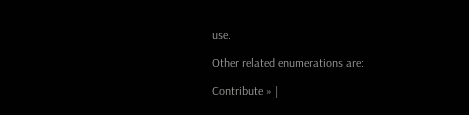use.

Other related enumerations are:

Contribute » |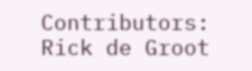Contributors: Rick de Groot